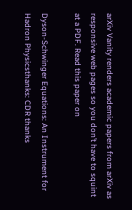arXiv Vanity renders academic papers from arXiv as responsive web pages so you don’t have to squint at a PDF. Read this paper on

Dyson-Schwinger Equations: An Instrument for Hadron Physicsthanks: CDR thanks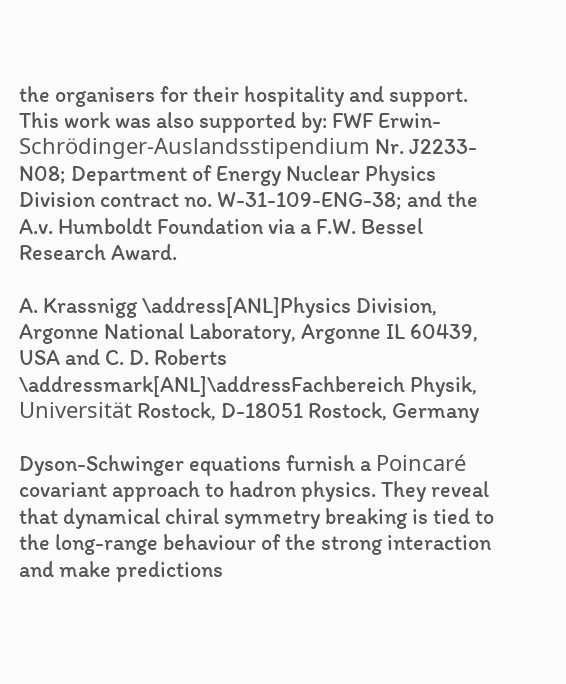the organisers for their hospitality and support. This work was also supported by: FWF Erwin-Schrödinger-Auslandsstipendium Nr. J2233-N08; Department of Energy Nuclear Physics Division contract no. W-31-109-ENG-38; and the A.v. Humboldt Foundation via a F.W. Bessel Research Award.

A. Krassnigg \address[ANL]Physics Division, Argonne National Laboratory, Argonne IL 60439, USA and C. D. Roberts \addressmark[ANL]\addressFachbereich Physik, Universität Rostock, D-18051 Rostock, Germany

Dyson-Schwinger equations furnish a Poincaré covariant approach to hadron physics. They reveal that dynamical chiral symmetry breaking is tied to the long-range behaviour of the strong interaction and make predictions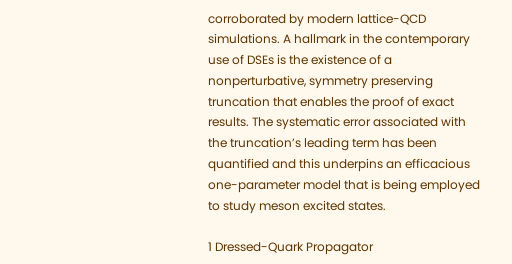corroborated by modern lattice-QCD simulations. A hallmark in the contemporary use of DSEs is the existence of a nonperturbative, symmetry preserving truncation that enables the proof of exact results. The systematic error associated with the truncation’s leading term has been quantified and this underpins an efficacious one-parameter model that is being employed to study meson excited states.

1 Dressed-Quark Propagator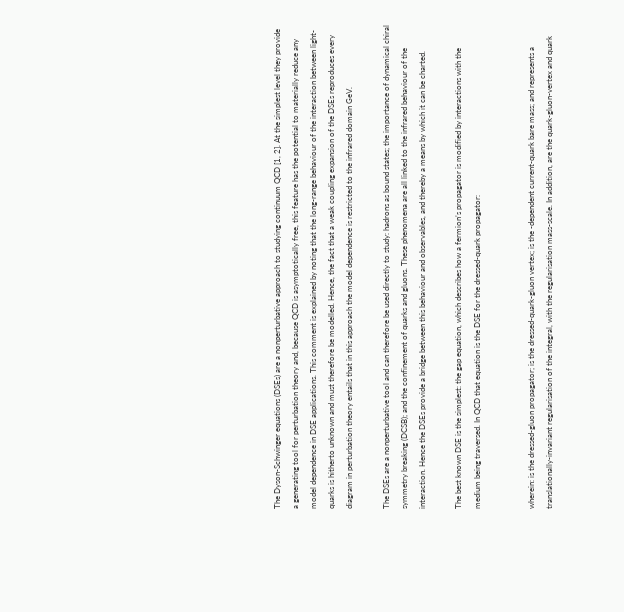The Dyson-Schwinger equations (DSEs) are a nonperturbative approach to studying continuum QCD [1, 2]. At the simplest level they provide a generating tool for perturbation theory and, because QCD is asymptotically free, this feature has the potential to materially reduce any model dependence in DSE applications. This comment is explained by noting that the long-range behaviour of the interaction between light-quarks is hitherto unknown and must therefore be modelled. Hence, the fact that a weak coupling expansion of the DSEs reproduces every diagram in perturbation theory entails that in this approach the model dependence is restricted to the infrared domain GeV.

The DSEs are a nonperturbative tool and can therefore be used directly to study: hadrons as bound states; the importance of dynamical chiral symmetry breaking (DCSB); and the confinement of quarks and gluons. These phenomena are all linked to the infrared behaviour of the interaction. Hence the DSEs provide a bridge between this behaviour and observables, and thereby a means by which it can be charted.

The best known DSE is the simplest: the gap equation, which describes how a fermion’s propagator is modified by interactions with the medium being traversed. In QCD that equation is the DSE for the dressed-quark propagator:


wherein: is the dressed-gluon propagator; is the dressed-quark-gluon vertex; is the -dependent current-quark bare mass; and represents a translationally-invariant regularisation of the integral, with the regularisation mass-scale. In addition, are the quark-gluon-vertex and quark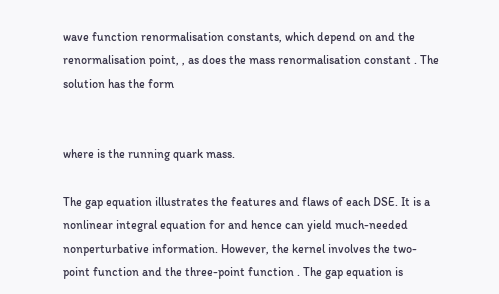wave function renormalisation constants, which depend on and the renormalisation point, , as does the mass renormalisation constant . The solution has the form


where is the running quark mass.

The gap equation illustrates the features and flaws of each DSE. It is a nonlinear integral equation for and hence can yield much-needed nonperturbative information. However, the kernel involves the two-point function and the three-point function . The gap equation is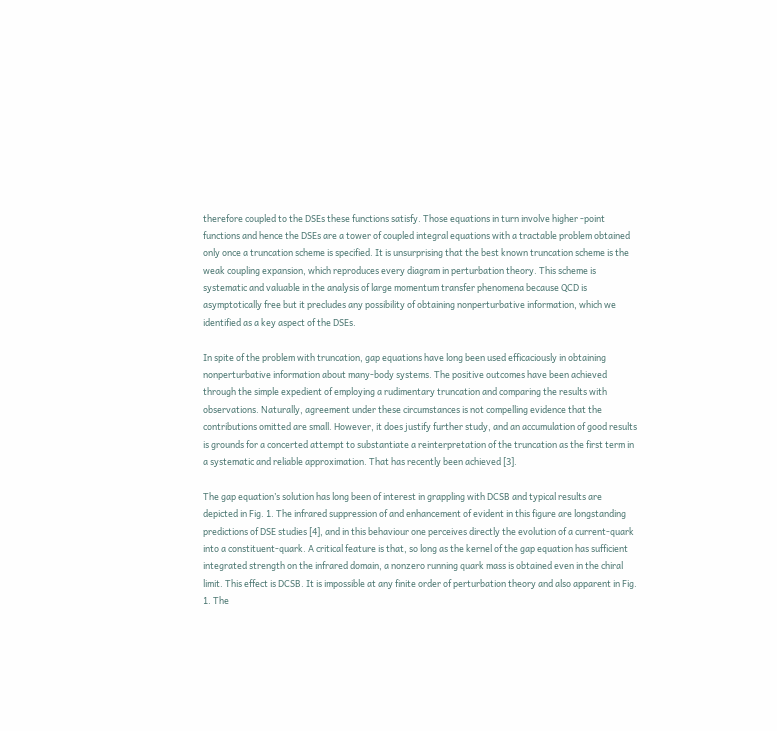therefore coupled to the DSEs these functions satisfy. Those equations in turn involve higher -point functions and hence the DSEs are a tower of coupled integral equations with a tractable problem obtained only once a truncation scheme is specified. It is unsurprising that the best known truncation scheme is the weak coupling expansion, which reproduces every diagram in perturbation theory. This scheme is systematic and valuable in the analysis of large momentum transfer phenomena because QCD is asymptotically free but it precludes any possibility of obtaining nonperturbative information, which we identified as a key aspect of the DSEs.

In spite of the problem with truncation, gap equations have long been used efficaciously in obtaining nonperturbative information about many-body systems. The positive outcomes have been achieved through the simple expedient of employing a rudimentary truncation and comparing the results with observations. Naturally, agreement under these circumstances is not compelling evidence that the contributions omitted are small. However, it does justify further study, and an accumulation of good results is grounds for a concerted attempt to substantiate a reinterpretation of the truncation as the first term in a systematic and reliable approximation. That has recently been achieved [3].

The gap equation’s solution has long been of interest in grappling with DCSB and typical results are depicted in Fig. 1. The infrared suppression of and enhancement of evident in this figure are longstanding predictions of DSE studies [4], and in this behaviour one perceives directly the evolution of a current-quark into a constituent-quark. A critical feature is that, so long as the kernel of the gap equation has sufficient integrated strength on the infrared domain, a nonzero running quark mass is obtained even in the chiral limit. This effect is DCSB. It is impossible at any finite order of perturbation theory and also apparent in Fig. 1. The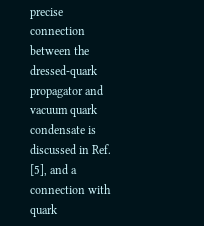precise connection between the dressed-quark propagator and vacuum quark condensate is discussed in Ref. [5], and a connection with quark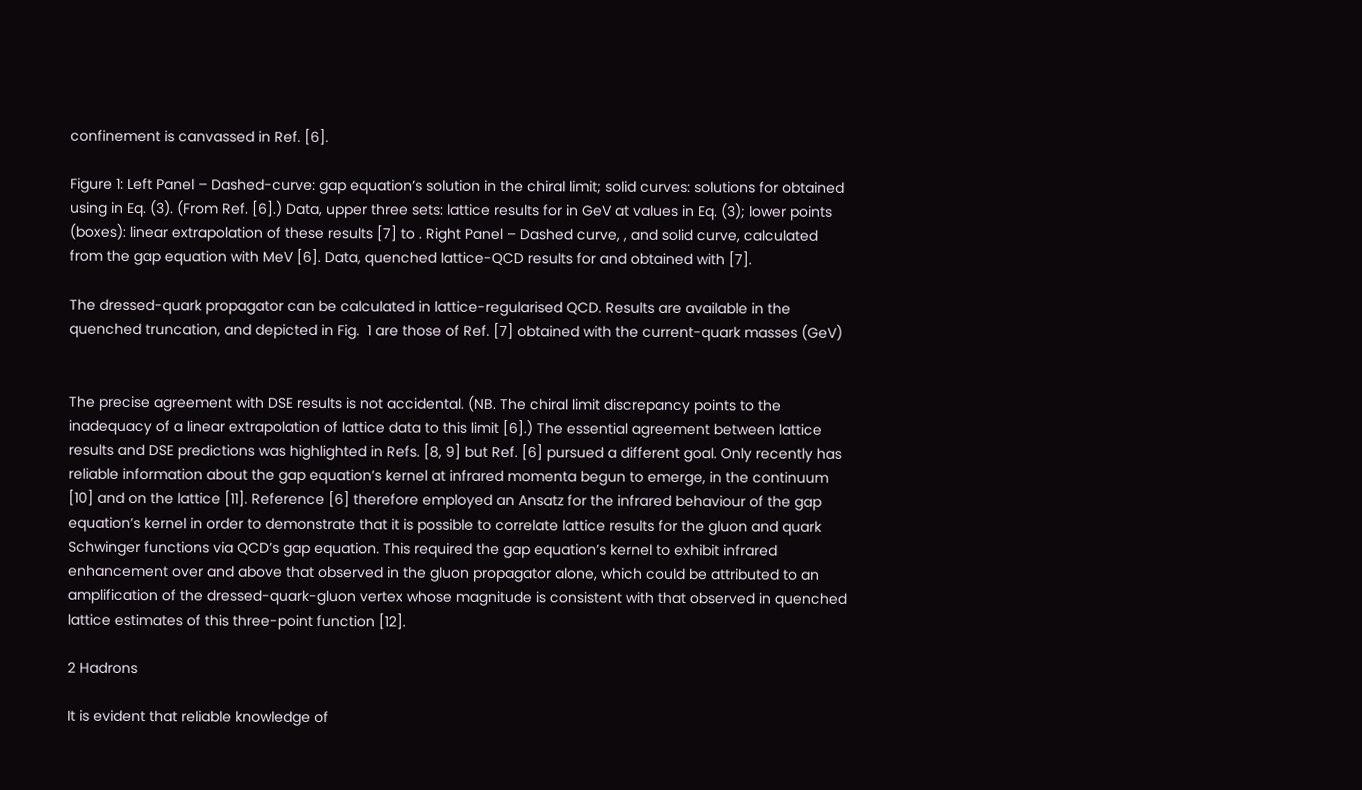confinement is canvassed in Ref. [6].

Figure 1: Left Panel – Dashed-curve: gap equation’s solution in the chiral limit; solid curves: solutions for obtained using in Eq. (3). (From Ref. [6].) Data, upper three sets: lattice results for in GeV at values in Eq. (3); lower points (boxes): linear extrapolation of these results [7] to . Right Panel – Dashed curve, , and solid curve, calculated from the gap equation with MeV [6]. Data, quenched lattice-QCD results for and obtained with [7].

The dressed-quark propagator can be calculated in lattice-regularised QCD. Results are available in the quenched truncation, and depicted in Fig.  1 are those of Ref. [7] obtained with the current-quark masses (GeV)


The precise agreement with DSE results is not accidental. (NB. The chiral limit discrepancy points to the inadequacy of a linear extrapolation of lattice data to this limit [6].) The essential agreement between lattice results and DSE predictions was highlighted in Refs. [8, 9] but Ref. [6] pursued a different goal. Only recently has reliable information about the gap equation’s kernel at infrared momenta begun to emerge, in the continuum [10] and on the lattice [11]. Reference [6] therefore employed an Ansatz for the infrared behaviour of the gap equation’s kernel in order to demonstrate that it is possible to correlate lattice results for the gluon and quark Schwinger functions via QCD’s gap equation. This required the gap equation’s kernel to exhibit infrared enhancement over and above that observed in the gluon propagator alone, which could be attributed to an amplification of the dressed-quark-gluon vertex whose magnitude is consistent with that observed in quenched lattice estimates of this three-point function [12].

2 Hadrons

It is evident that reliable knowledge of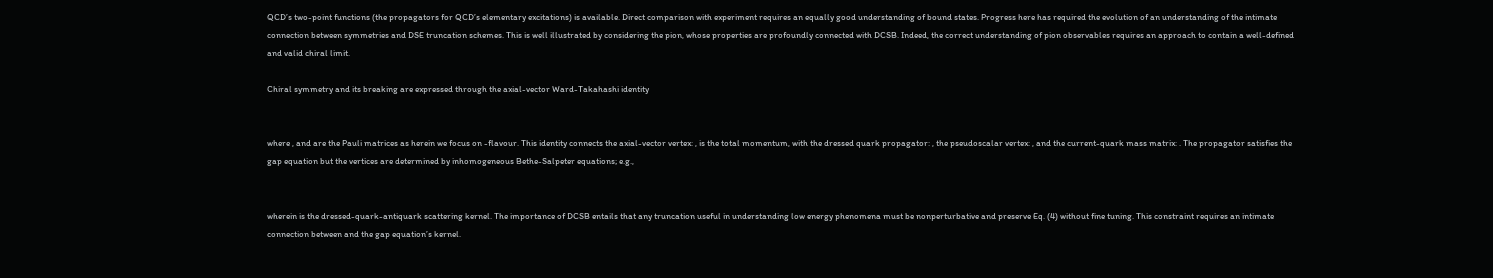QCD’s two-point functions (the propagators for QCD’s elementary excitations) is available. Direct comparison with experiment requires an equally good understanding of bound states. Progress here has required the evolution of an understanding of the intimate connection between symmetries and DSE truncation schemes. This is well illustrated by considering the pion, whose properties are profoundly connected with DCSB. Indeed, the correct understanding of pion observables requires an approach to contain a well-defined and valid chiral limit.

Chiral symmetry and its breaking are expressed through the axial-vector Ward-Takahashi identity


where , and are the Pauli matrices as herein we focus on -flavour. This identity connects the axial-vector vertex: , is the total momentum, with the dressed quark propagator: , the pseudoscalar vertex: , and the current-quark mass matrix: . The propagator satisfies the gap equation but the vertices are determined by inhomogeneous Bethe-Salpeter equations; e.g.,


wherein is the dressed-quark-antiquark scattering kernel. The importance of DCSB entails that any truncation useful in understanding low energy phenomena must be nonperturbative and preserve Eq. (4) without fine tuning. This constraint requires an intimate connection between and the gap equation’s kernel.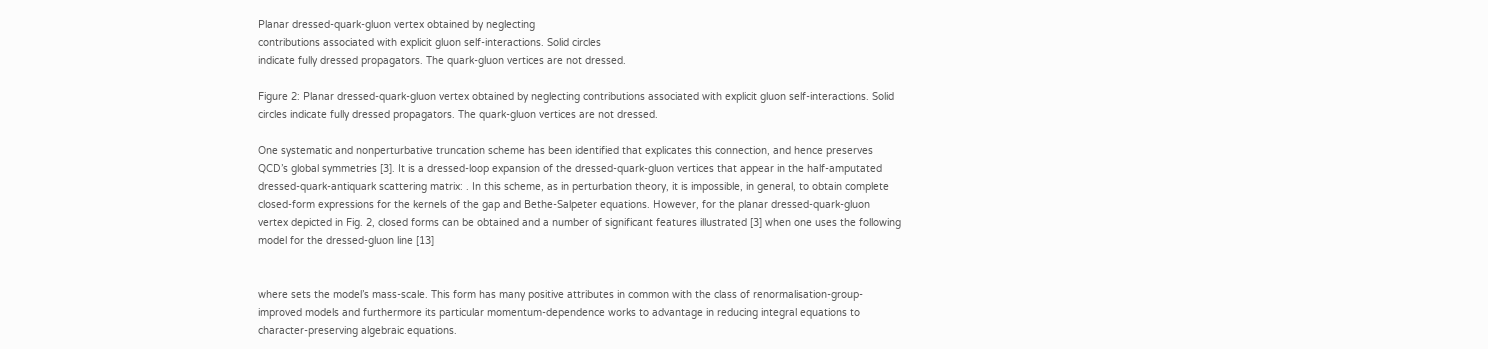Planar dressed-quark-gluon vertex obtained by neglecting
contributions associated with explicit gluon self-interactions. Solid circles
indicate fully dressed propagators. The quark-gluon vertices are not dressed.

Figure 2: Planar dressed-quark-gluon vertex obtained by neglecting contributions associated with explicit gluon self-interactions. Solid circles indicate fully dressed propagators. The quark-gluon vertices are not dressed.

One systematic and nonperturbative truncation scheme has been identified that explicates this connection, and hence preserves QCD’s global symmetries [3]. It is a dressed-loop expansion of the dressed-quark-gluon vertices that appear in the half-amputated dressed-quark-antiquark scattering matrix: . In this scheme, as in perturbation theory, it is impossible, in general, to obtain complete closed-form expressions for the kernels of the gap and Bethe-Salpeter equations. However, for the planar dressed-quark-gluon vertex depicted in Fig. 2, closed forms can be obtained and a number of significant features illustrated [3] when one uses the following model for the dressed-gluon line [13]


where sets the model’s mass-scale. This form has many positive attributes in common with the class of renormalisation-group-improved models and furthermore its particular momentum-dependence works to advantage in reducing integral equations to character-preserving algebraic equations.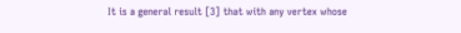It is a general result [3] that with any vertex whose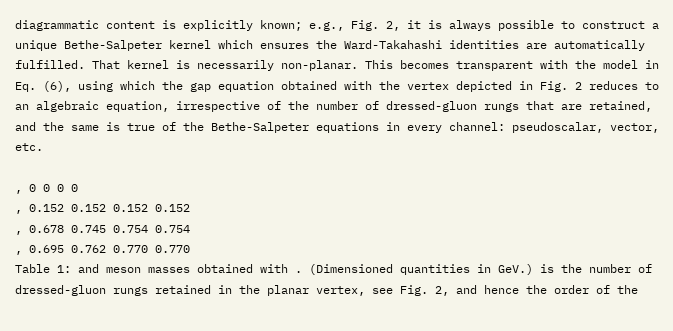diagrammatic content is explicitly known; e.g., Fig. 2, it is always possible to construct a unique Bethe-Salpeter kernel which ensures the Ward-Takahashi identities are automatically fulfilled. That kernel is necessarily non-planar. This becomes transparent with the model in Eq. (6), using which the gap equation obtained with the vertex depicted in Fig. 2 reduces to an algebraic equation, irrespective of the number of dressed-gluon rungs that are retained, and the same is true of the Bethe-Salpeter equations in every channel: pseudoscalar, vector, etc.

, 0 0 0 0
, 0.152 0.152 0.152 0.152
, 0.678 0.745 0.754 0.754
, 0.695 0.762 0.770 0.770
Table 1: and meson masses obtained with . (Dimensioned quantities in GeV.) is the number of dressed-gluon rungs retained in the planar vertex, see Fig. 2, and hence the order of the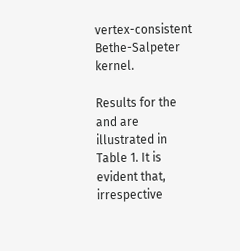vertex-consistent Bethe-Salpeter kernel.

Results for the and are illustrated in Table 1. It is evident that, irrespective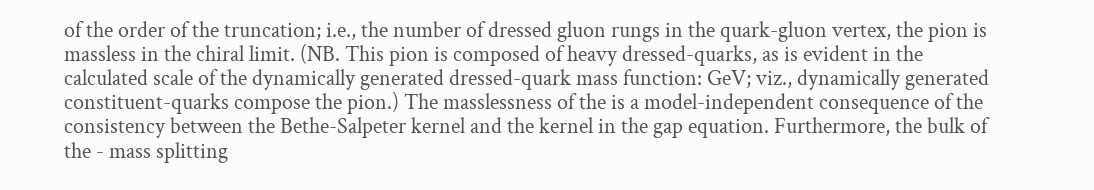of the order of the truncation; i.e., the number of dressed gluon rungs in the quark-gluon vertex, the pion is massless in the chiral limit. (NB. This pion is composed of heavy dressed-quarks, as is evident in the calculated scale of the dynamically generated dressed-quark mass function: GeV; viz., dynamically generated constituent-quarks compose the pion.) The masslessness of the is a model-independent consequence of the consistency between the Bethe-Salpeter kernel and the kernel in the gap equation. Furthermore, the bulk of the - mass splitting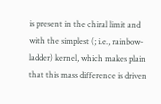is present in the chiral limit and with the simplest (; i.e., rainbow-ladder) kernel, which makes plain that this mass difference is driven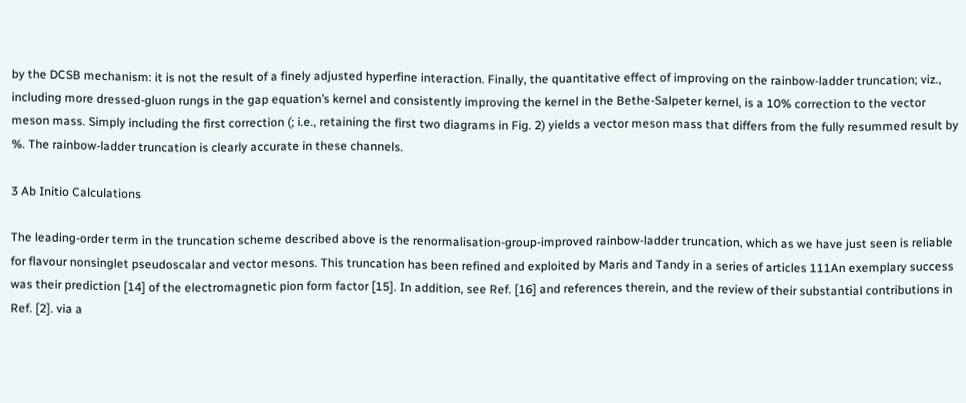by the DCSB mechanism: it is not the result of a finely adjusted hyperfine interaction. Finally, the quantitative effect of improving on the rainbow-ladder truncation; viz., including more dressed-gluon rungs in the gap equation’s kernel and consistently improving the kernel in the Bethe-Salpeter kernel, is a 10% correction to the vector meson mass. Simply including the first correction (; i.e., retaining the first two diagrams in Fig. 2) yields a vector meson mass that differs from the fully resummed result by %. The rainbow-ladder truncation is clearly accurate in these channels.

3 Ab Initio Calculations

The leading-order term in the truncation scheme described above is the renormalisation-group-improved rainbow-ladder truncation, which as we have just seen is reliable for flavour nonsinglet pseudoscalar and vector mesons. This truncation has been refined and exploited by Maris and Tandy in a series of articles 111An exemplary success was their prediction [14] of the electromagnetic pion form factor [15]. In addition, see Ref. [16] and references therein, and the review of their substantial contributions in Ref. [2]. via a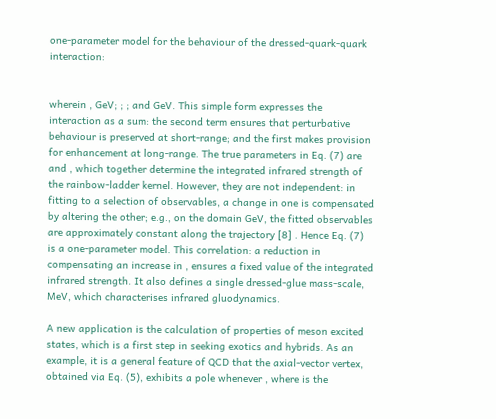one-parameter model for the behaviour of the dressed-quark-quark interaction:


wherein , GeV; ; ; and GeV. This simple form expresses the interaction as a sum: the second term ensures that perturbative behaviour is preserved at short-range; and the first makes provision for enhancement at long-range. The true parameters in Eq. (7) are and , which together determine the integrated infrared strength of the rainbow-ladder kernel. However, they are not independent: in fitting to a selection of observables, a change in one is compensated by altering the other; e.g., on the domain GeV, the fitted observables are approximately constant along the trajectory [8] . Hence Eq. (7) is a one-parameter model. This correlation: a reduction in compensating an increase in , ensures a fixed value of the integrated infrared strength. It also defines a single dressed-glue mass-scale, MeV, which characterises infrared gluodynamics.

A new application is the calculation of properties of meson excited states, which is a first step in seeking exotics and hybrids. As an example, it is a general feature of QCD that the axial-vector vertex, obtained via Eq. (5), exhibits a pole whenever , where is the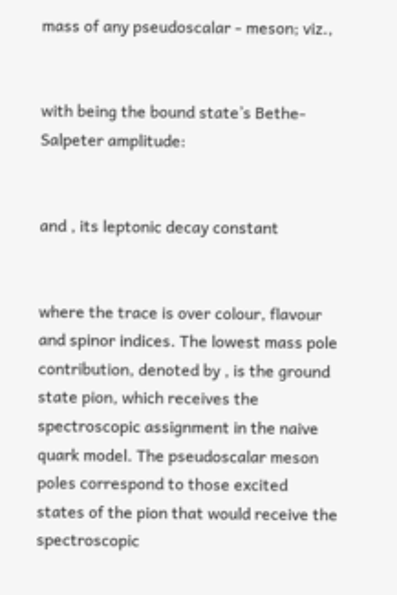mass of any pseudoscalar - meson; viz.,


with being the bound state’s Bethe-Salpeter amplitude:


and , its leptonic decay constant


where the trace is over colour, flavour and spinor indices. The lowest mass pole contribution, denoted by , is the ground state pion, which receives the spectroscopic assignment in the naive quark model. The pseudoscalar meson poles correspond to those excited states of the pion that would receive the spectroscopic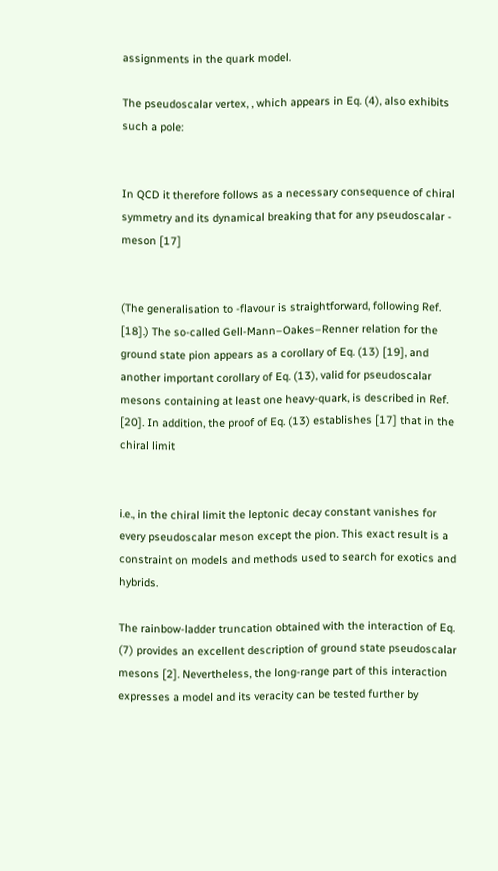assignments in the quark model.

The pseudoscalar vertex, , which appears in Eq. (4), also exhibits such a pole:


In QCD it therefore follows as a necessary consequence of chiral symmetry and its dynamical breaking that for any pseudoscalar - meson [17]


(The generalisation to -flavour is straightforward, following Ref. [18].) The so-called Gell-Mann–Oakes–Renner relation for the ground state pion appears as a corollary of Eq. (13) [19], and another important corollary of Eq. (13), valid for pseudoscalar mesons containing at least one heavy-quark, is described in Ref. [20]. In addition, the proof of Eq. (13) establishes [17] that in the chiral limit


i.e., in the chiral limit the leptonic decay constant vanishes for every pseudoscalar meson except the pion. This exact result is a constraint on models and methods used to search for exotics and hybrids.

The rainbow-ladder truncation obtained with the interaction of Eq. (7) provides an excellent description of ground state pseudoscalar mesons [2]. Nevertheless, the long-range part of this interaction expresses a model and its veracity can be tested further by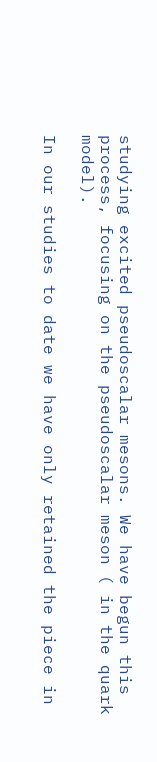studying excited pseudoscalar mesons. We have begun this process, focusing on the pseudoscalar meson ( in the quark model).

In our studies to date we have only retained the piece in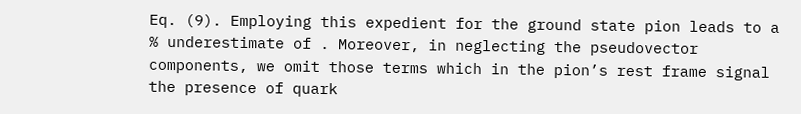Eq. (9). Employing this expedient for the ground state pion leads to a % underestimate of . Moreover, in neglecting the pseudovector components, we omit those terms which in the pion’s rest frame signal the presence of quark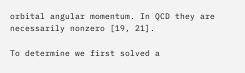orbital angular momentum. In QCD they are necessarily nonzero [19, 21].

To determine we first solved a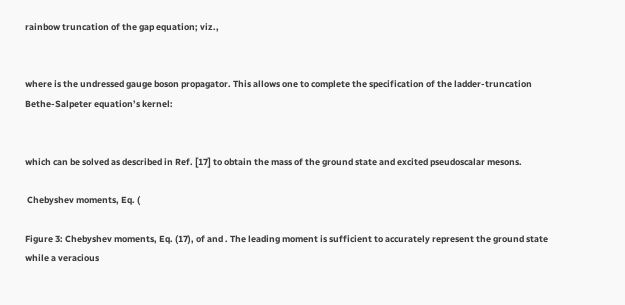rainbow truncation of the gap equation; viz.,


where is the undressed gauge boson propagator. This allows one to complete the specification of the ladder-truncation Bethe-Salpeter equation’s kernel:


which can be solved as described in Ref. [17] to obtain the mass of the ground state and excited pseudoscalar mesons.

 Chebyshev moments, Eq. (

Figure 3: Chebyshev moments, Eq. (17), of and . The leading moment is sufficient to accurately represent the ground state while a veracious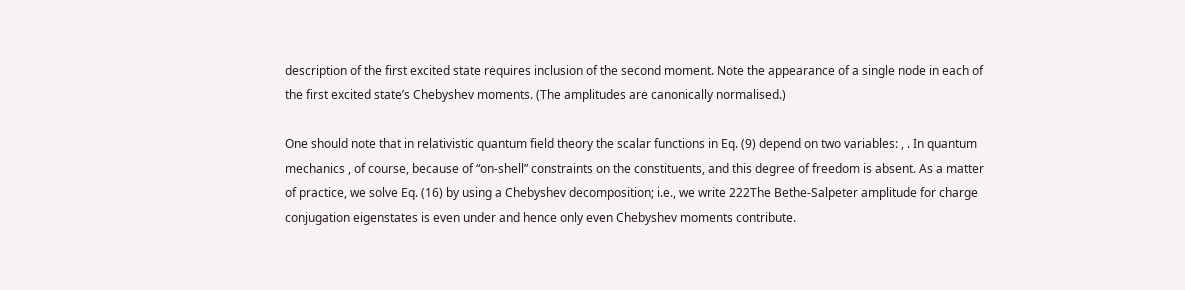description of the first excited state requires inclusion of the second moment. Note the appearance of a single node in each of the first excited state’s Chebyshev moments. (The amplitudes are canonically normalised.)

One should note that in relativistic quantum field theory the scalar functions in Eq. (9) depend on two variables: , . In quantum mechanics , of course, because of “on-shell” constraints on the constituents, and this degree of freedom is absent. As a matter of practice, we solve Eq. (16) by using a Chebyshev decomposition; i.e., we write 222The Bethe-Salpeter amplitude for charge conjugation eigenstates is even under and hence only even Chebyshev moments contribute.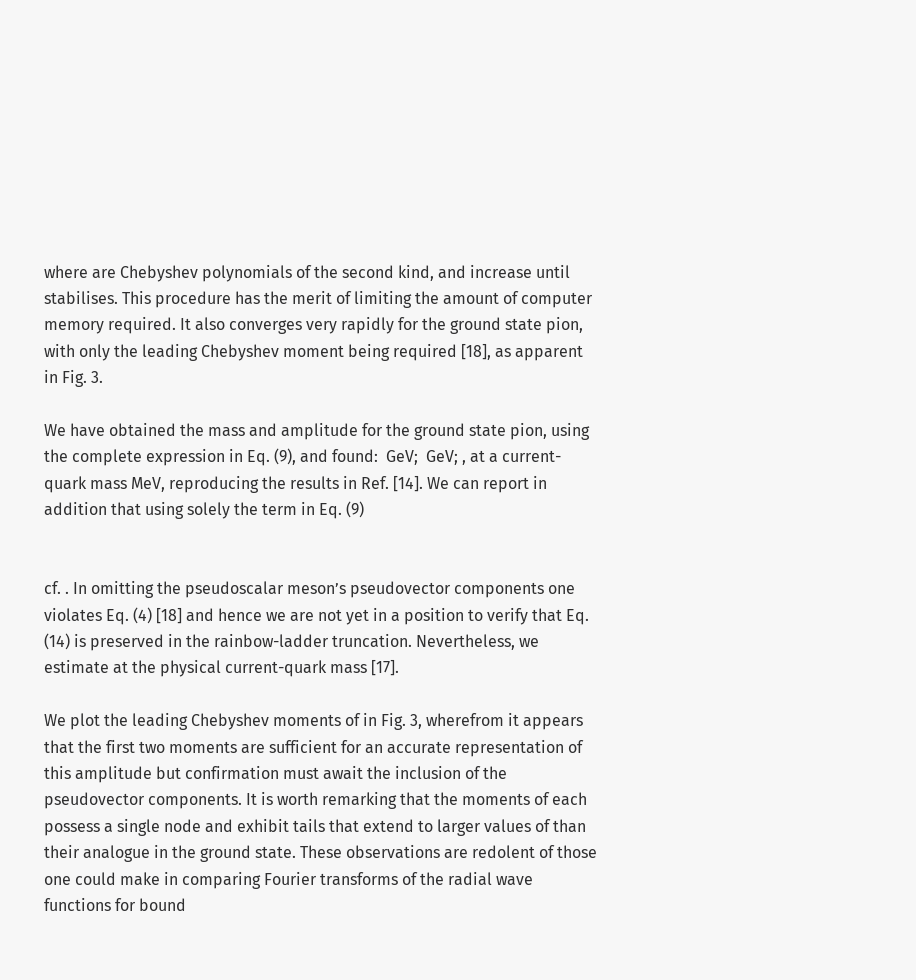where are Chebyshev polynomials of the second kind, and increase until stabilises. This procedure has the merit of limiting the amount of computer memory required. It also converges very rapidly for the ground state pion, with only the leading Chebyshev moment being required [18], as apparent in Fig. 3.

We have obtained the mass and amplitude for the ground state pion, using the complete expression in Eq. (9), and found:  GeV;  GeV; , at a current-quark mass MeV, reproducing the results in Ref. [14]. We can report in addition that using solely the term in Eq. (9)


cf. . In omitting the pseudoscalar meson’s pseudovector components one violates Eq. (4) [18] and hence we are not yet in a position to verify that Eq. (14) is preserved in the rainbow-ladder truncation. Nevertheless, we estimate at the physical current-quark mass [17].

We plot the leading Chebyshev moments of in Fig. 3, wherefrom it appears that the first two moments are sufficient for an accurate representation of this amplitude but confirmation must await the inclusion of the pseudovector components. It is worth remarking that the moments of each possess a single node and exhibit tails that extend to larger values of than their analogue in the ground state. These observations are redolent of those one could make in comparing Fourier transforms of the radial wave functions for bound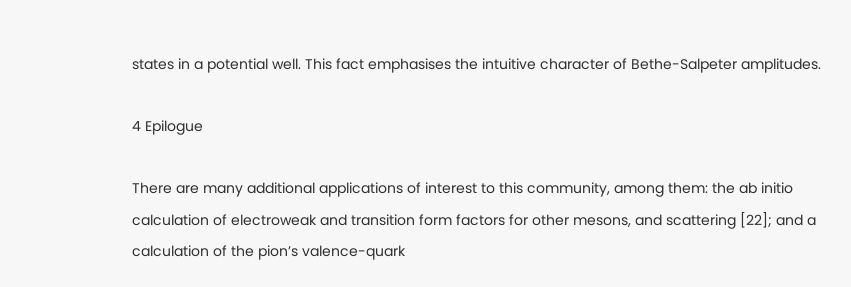states in a potential well. This fact emphasises the intuitive character of Bethe-Salpeter amplitudes.

4 Epilogue

There are many additional applications of interest to this community, among them: the ab initio calculation of electroweak and transition form factors for other mesons, and scattering [22]; and a calculation of the pion’s valence-quark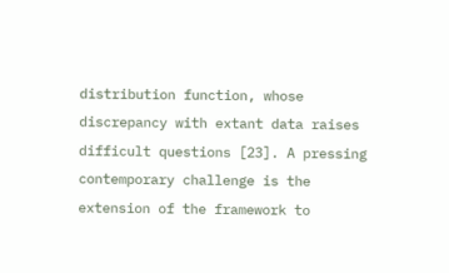distribution function, whose discrepancy with extant data raises difficult questions [23]. A pressing contemporary challenge is the extension of the framework to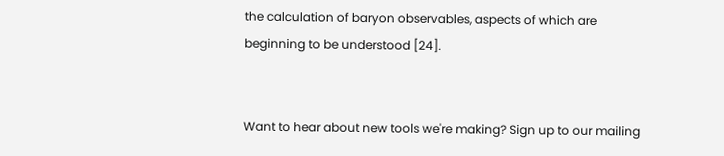the calculation of baryon observables, aspects of which are beginning to be understood [24].


Want to hear about new tools we're making? Sign up to our mailing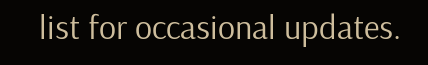list for occasional updates.